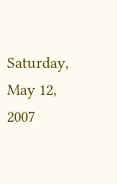Saturday, May 12, 2007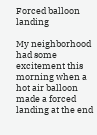Forced balloon landing

My neighborhood had some excitement this morning when a hot air balloon made a forced landing at the end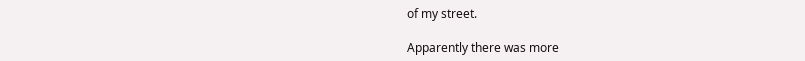of my street.

Apparently there was more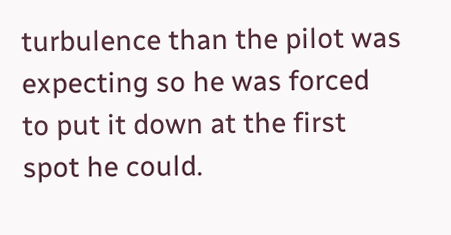turbulence than the pilot was expecting so he was forced to put it down at the first spot he could.